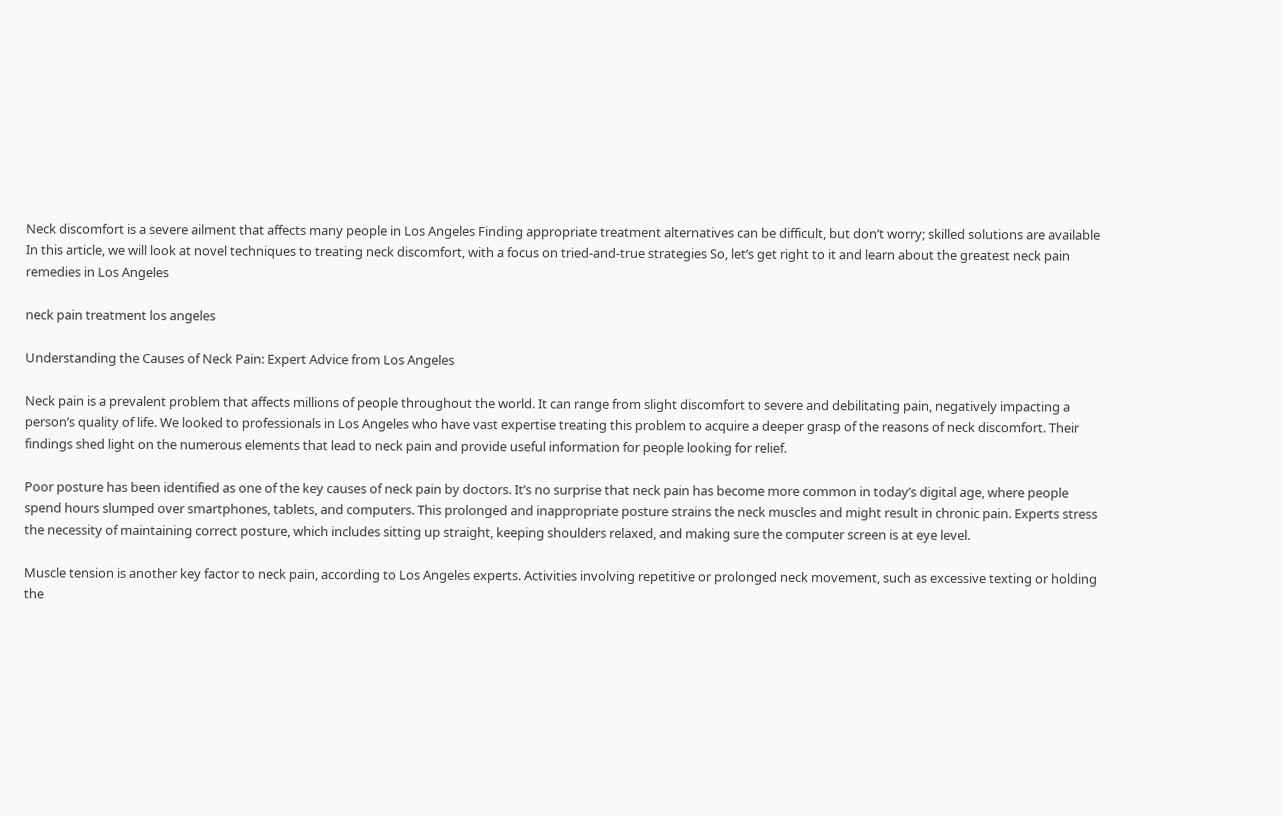Neck discomfort is a severe ailment that affects many people in Los Angeles Finding appropriate treatment alternatives can be difficult, but don’t worry; skilled solutions are available In this article, we will look at novel techniques to treating neck discomfort, with a focus on tried-and-true strategies So, let’s get right to it and learn about the greatest neck pain remedies in Los Angeles

neck pain treatment los angeles

Understanding the Causes of Neck Pain: Expert Advice from Los Angeles

Neck pain is a prevalent problem that affects millions of people throughout the world. It can range from slight discomfort to severe and debilitating pain, negatively impacting a person’s quality of life. We looked to professionals in Los Angeles who have vast expertise treating this problem to acquire a deeper grasp of the reasons of neck discomfort. Their findings shed light on the numerous elements that lead to neck pain and provide useful information for people looking for relief.

Poor posture has been identified as one of the key causes of neck pain by doctors. It’s no surprise that neck pain has become more common in today’s digital age, where people spend hours slumped over smartphones, tablets, and computers. This prolonged and inappropriate posture strains the neck muscles and might result in chronic pain. Experts stress the necessity of maintaining correct posture, which includes sitting up straight, keeping shoulders relaxed, and making sure the computer screen is at eye level.

Muscle tension is another key factor to neck pain, according to Los Angeles experts. Activities involving repetitive or prolonged neck movement, such as excessive texting or holding the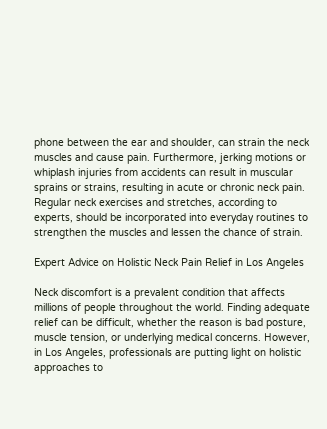phone between the ear and shoulder, can strain the neck muscles and cause pain. Furthermore, jerking motions or whiplash injuries from accidents can result in muscular sprains or strains, resulting in acute or chronic neck pain. Regular neck exercises and stretches, according to experts, should be incorporated into everyday routines to strengthen the muscles and lessen the chance of strain.

Expert Advice on Holistic Neck Pain Relief in Los Angeles

Neck discomfort is a prevalent condition that affects millions of people throughout the world. Finding adequate relief can be difficult, whether the reason is bad posture, muscle tension, or underlying medical concerns. However, in Los Angeles, professionals are putting light on holistic approaches to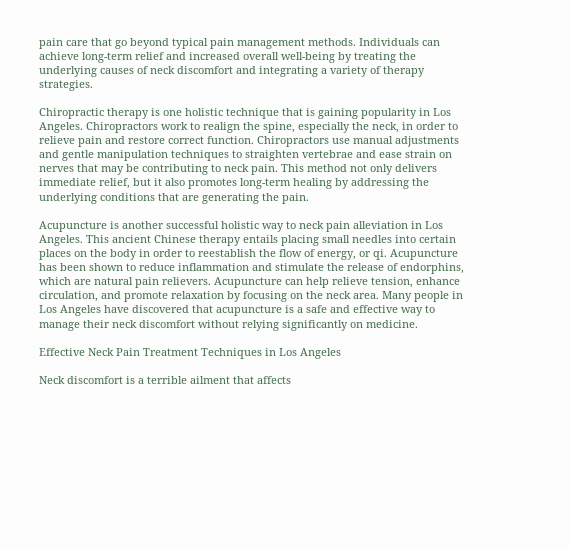pain care that go beyond typical pain management methods. Individuals can achieve long-term relief and increased overall well-being by treating the underlying causes of neck discomfort and integrating a variety of therapy strategies.

Chiropractic therapy is one holistic technique that is gaining popularity in Los Angeles. Chiropractors work to realign the spine, especially the neck, in order to relieve pain and restore correct function. Chiropractors use manual adjustments and gentle manipulation techniques to straighten vertebrae and ease strain on nerves that may be contributing to neck pain. This method not only delivers immediate relief, but it also promotes long-term healing by addressing the underlying conditions that are generating the pain.

Acupuncture is another successful holistic way to neck pain alleviation in Los Angeles. This ancient Chinese therapy entails placing small needles into certain places on the body in order to reestablish the flow of energy, or qi. Acupuncture has been shown to reduce inflammation and stimulate the release of endorphins, which are natural pain relievers. Acupuncture can help relieve tension, enhance circulation, and promote relaxation by focusing on the neck area. Many people in Los Angeles have discovered that acupuncture is a safe and effective way to manage their neck discomfort without relying significantly on medicine.

Effective Neck Pain Treatment Techniques in Los Angeles

Neck discomfort is a terrible ailment that affects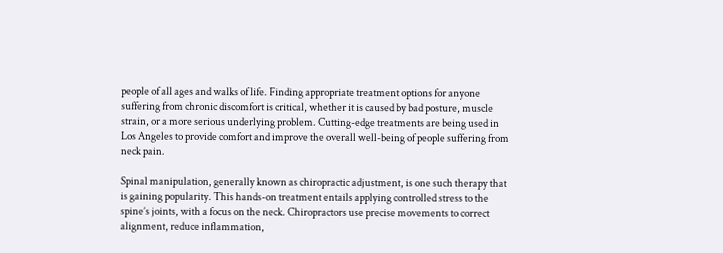people of all ages and walks of life. Finding appropriate treatment options for anyone suffering from chronic discomfort is critical, whether it is caused by bad posture, muscle strain, or a more serious underlying problem. Cutting-edge treatments are being used in Los Angeles to provide comfort and improve the overall well-being of people suffering from neck pain.

Spinal manipulation, generally known as chiropractic adjustment, is one such therapy that is gaining popularity. This hands-on treatment entails applying controlled stress to the spine’s joints, with a focus on the neck. Chiropractors use precise movements to correct alignment, reduce inflammation,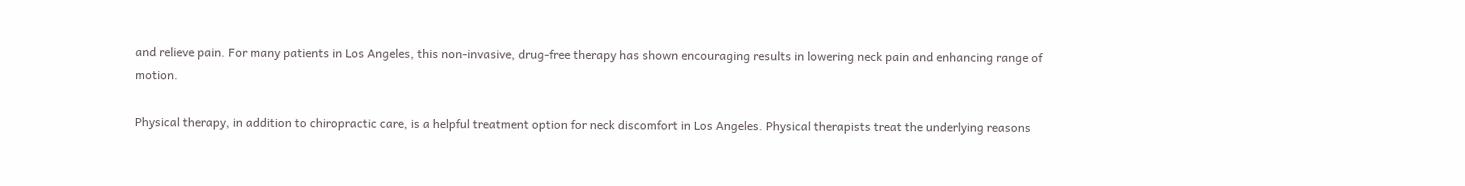and relieve pain. For many patients in Los Angeles, this non-invasive, drug-free therapy has shown encouraging results in lowering neck pain and enhancing range of motion.

Physical therapy, in addition to chiropractic care, is a helpful treatment option for neck discomfort in Los Angeles. Physical therapists treat the underlying reasons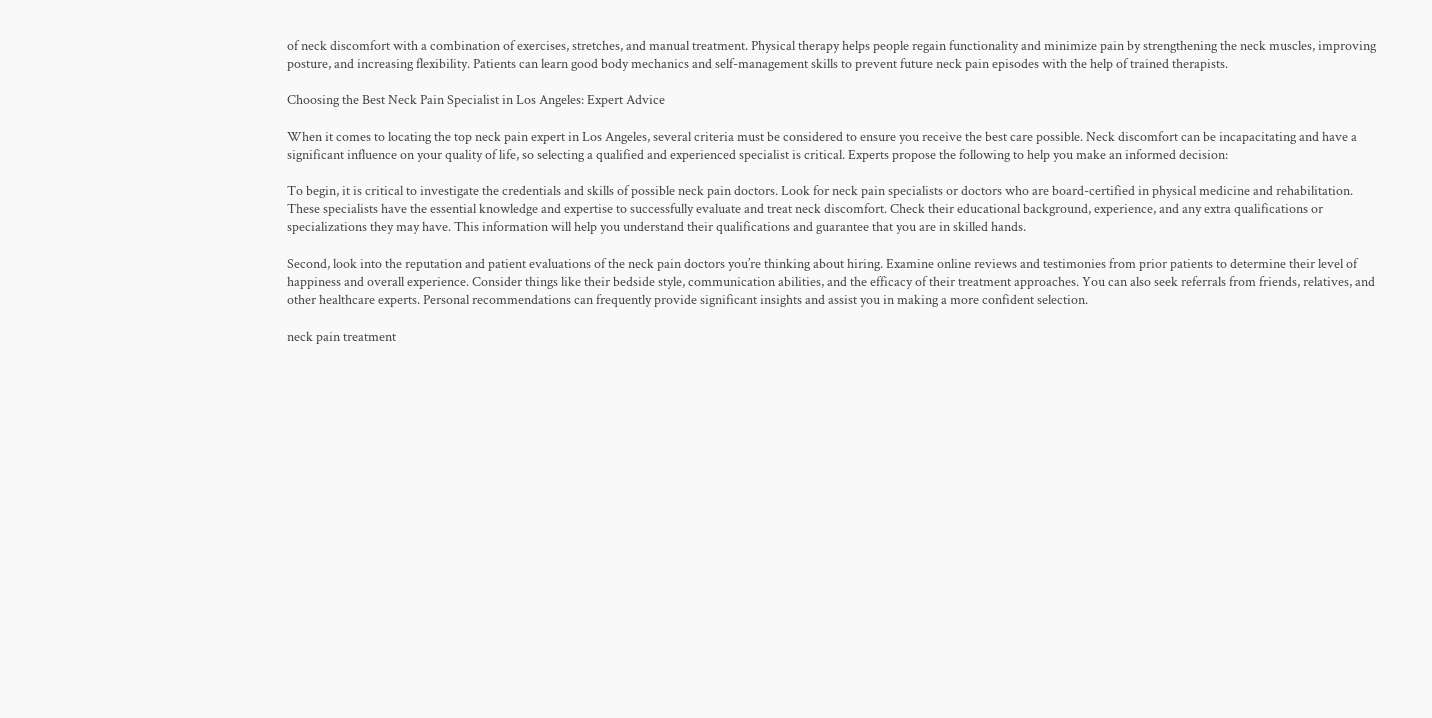of neck discomfort with a combination of exercises, stretches, and manual treatment. Physical therapy helps people regain functionality and minimize pain by strengthening the neck muscles, improving posture, and increasing flexibility. Patients can learn good body mechanics and self-management skills to prevent future neck pain episodes with the help of trained therapists.

Choosing the Best Neck Pain Specialist in Los Angeles: Expert Advice

When it comes to locating the top neck pain expert in Los Angeles, several criteria must be considered to ensure you receive the best care possible. Neck discomfort can be incapacitating and have a significant influence on your quality of life, so selecting a qualified and experienced specialist is critical. Experts propose the following to help you make an informed decision:

To begin, it is critical to investigate the credentials and skills of possible neck pain doctors. Look for neck pain specialists or doctors who are board-certified in physical medicine and rehabilitation. These specialists have the essential knowledge and expertise to successfully evaluate and treat neck discomfort. Check their educational background, experience, and any extra qualifications or specializations they may have. This information will help you understand their qualifications and guarantee that you are in skilled hands.

Second, look into the reputation and patient evaluations of the neck pain doctors you’re thinking about hiring. Examine online reviews and testimonies from prior patients to determine their level of happiness and overall experience. Consider things like their bedside style, communication abilities, and the efficacy of their treatment approaches. You can also seek referrals from friends, relatives, and other healthcare experts. Personal recommendations can frequently provide significant insights and assist you in making a more confident selection.

neck pain treatment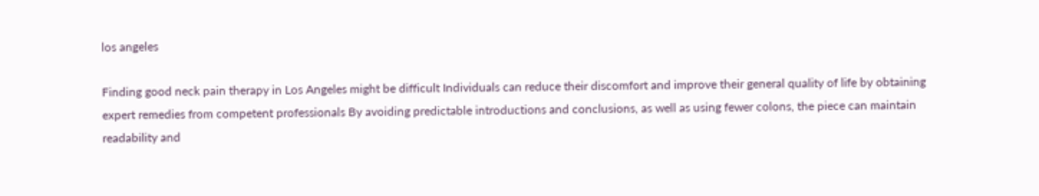los angeles

Finding good neck pain therapy in Los Angeles might be difficult Individuals can reduce their discomfort and improve their general quality of life by obtaining expert remedies from competent professionals By avoiding predictable introductions and conclusions, as well as using fewer colons, the piece can maintain readability and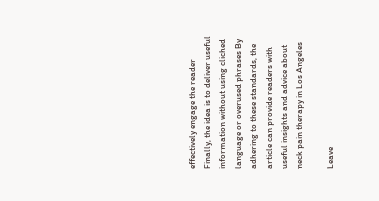effectively engage the reader Finally, the idea is to deliver useful information without using cliched language or overused phrases By adhering to these standards, the article can provide readers with useful insights and advice about neck pain therapy in Los Angeles

Leave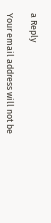a Reply

Your email address will not be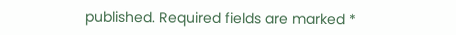published. Required fields are marked *